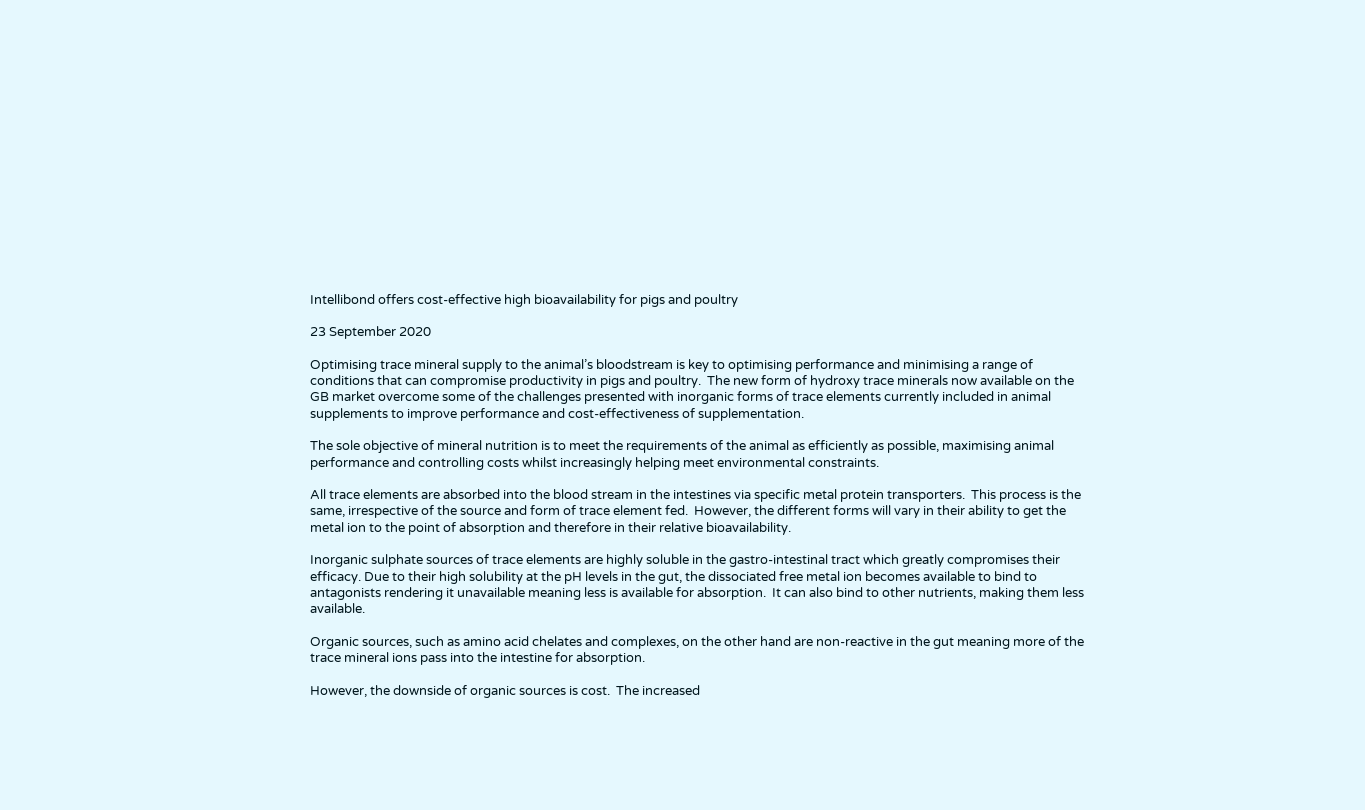Intellibond offers cost-effective high bioavailability for pigs and poultry

23 September 2020

Optimising trace mineral supply to the animal’s bloodstream is key to optimising performance and minimising a range of conditions that can compromise productivity in pigs and poultry.  The new form of hydroxy trace minerals now available on the GB market overcome some of the challenges presented with inorganic forms of trace elements currently included in animal supplements to improve performance and cost-effectiveness of supplementation.

The sole objective of mineral nutrition is to meet the requirements of the animal as efficiently as possible, maximising animal performance and controlling costs whilst increasingly helping meet environmental constraints.

All trace elements are absorbed into the blood stream in the intestines via specific metal protein transporters.  This process is the same, irrespective of the source and form of trace element fed.  However, the different forms will vary in their ability to get the metal ion to the point of absorption and therefore in their relative bioavailability.

Inorganic sulphate sources of trace elements are highly soluble in the gastro-intestinal tract which greatly compromises their efficacy. Due to their high solubility at the pH levels in the gut, the dissociated free metal ion becomes available to bind to antagonists rendering it unavailable meaning less is available for absorption.  It can also bind to other nutrients, making them less available.

Organic sources, such as amino acid chelates and complexes, on the other hand are non-reactive in the gut meaning more of the trace mineral ions pass into the intestine for absorption.

However, the downside of organic sources is cost.  The increased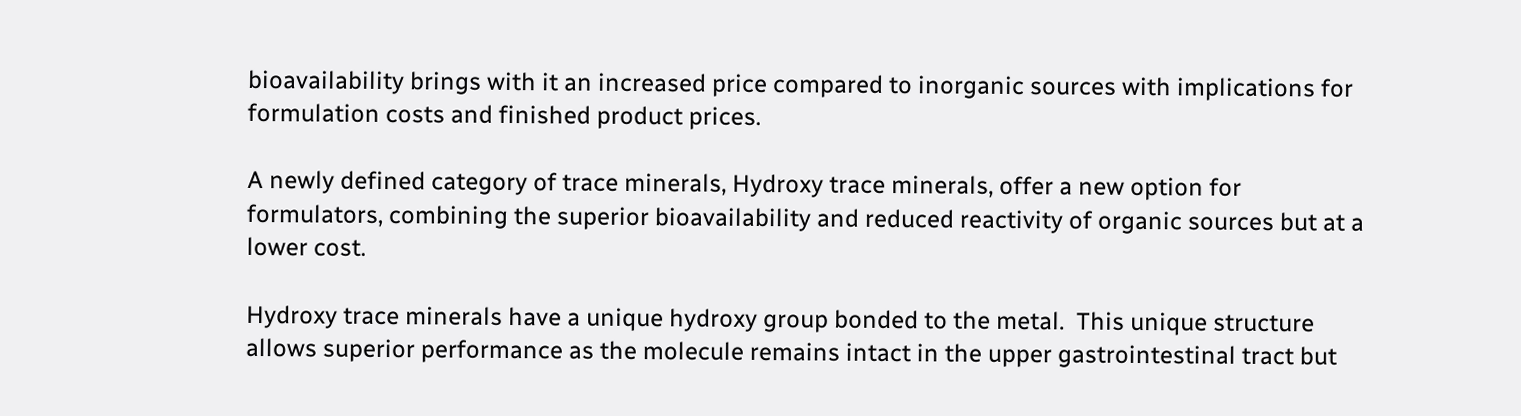bioavailability brings with it an increased price compared to inorganic sources with implications for formulation costs and finished product prices.

A newly defined category of trace minerals, Hydroxy trace minerals, offer a new option for formulators, combining the superior bioavailability and reduced reactivity of organic sources but at a lower cost.

Hydroxy trace minerals have a unique hydroxy group bonded to the metal.  This unique structure allows superior performance as the molecule remains intact in the upper gastrointestinal tract but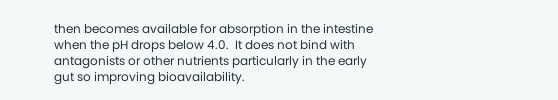then becomes available for absorption in the intestine when the pH drops below 4.0.  It does not bind with antagonists or other nutrients particularly in the early gut so improving bioavailability.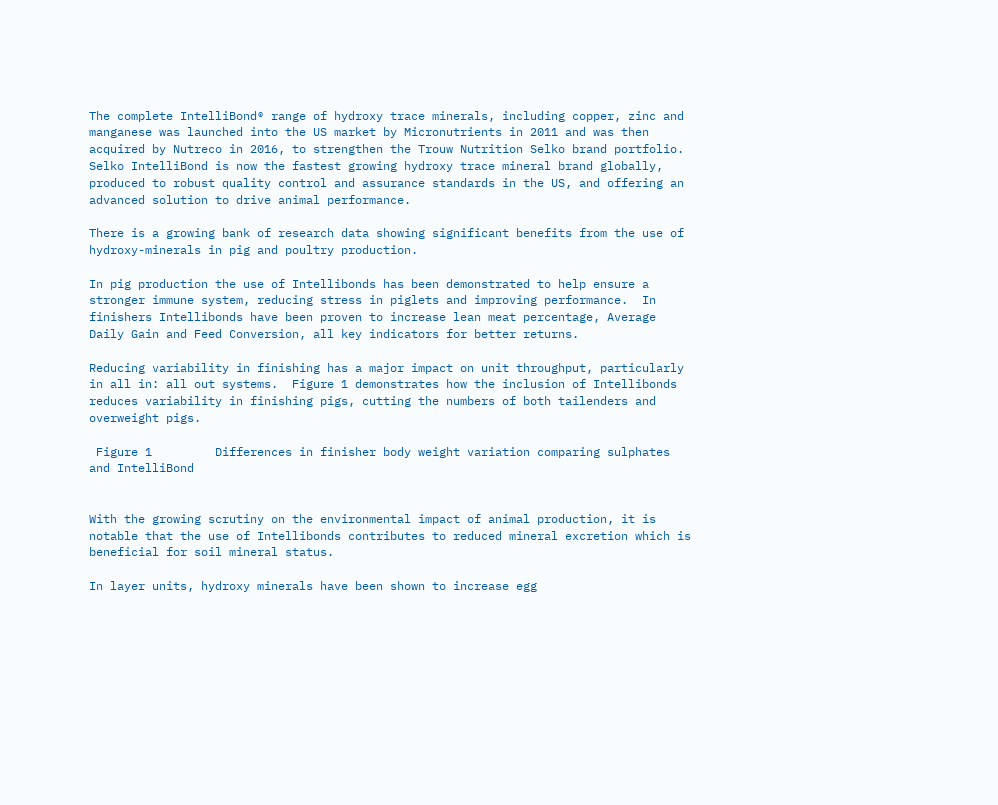The complete IntelliBond® range of hydroxy trace minerals, including copper, zinc and manganese was launched into the US market by Micronutrients in 2011 and was then acquired by Nutreco in 2016, to strengthen the Trouw Nutrition Selko brand portfolio.  Selko IntelliBond is now the fastest growing hydroxy trace mineral brand globally, produced to robust quality control and assurance standards in the US, and offering an advanced solution to drive animal performance.

There is a growing bank of research data showing significant benefits from the use of hydroxy-minerals in pig and poultry production.

In pig production the use of Intellibonds has been demonstrated to help ensure a stronger immune system, reducing stress in piglets and improving performance.  In finishers Intellibonds have been proven to increase lean meat percentage, Average Daily Gain and Feed Conversion, all key indicators for better returns.

Reducing variability in finishing has a major impact on unit throughput, particularly in all in: all out systems.  Figure 1 demonstrates how the inclusion of Intellibonds reduces variability in finishing pigs, cutting the numbers of both tailenders and overweight pigs.

 Figure 1         Differences in finisher body weight variation comparing sulphates and IntelliBond


With the growing scrutiny on the environmental impact of animal production, it is notable that the use of Intellibonds contributes to reduced mineral excretion which is beneficial for soil mineral status.

In layer units, hydroxy minerals have been shown to increase egg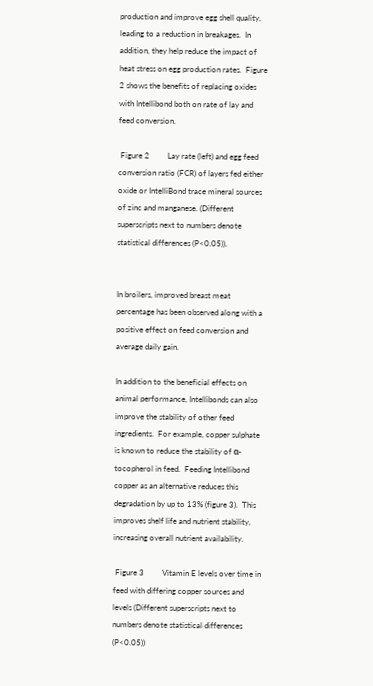production and improve egg shell quality, leading to a reduction in breakages.  In addition, they help reduce the impact of heat stress on egg production rates.  Figure 2 shows the benefits of replacing oxides with Intellibond both on rate of lay and feed conversion.

 Figure 2         Lay rate (left) and egg feed conversion ratio (FCR) of layers fed either oxide or IntelliBond trace mineral sources of zinc and manganese. (Different superscripts next to numbers denote statistical differences (P<0.05)).


In broilers, improved breast meat percentage has been observed along with a positive effect on feed conversion and average daily gain.

In addition to the beneficial effects on animal performance, Intellibonds can also improve the stability of other feed ingredients.  For example, copper sulphate is known to reduce the stability of α-tocopherol in feed.  Feeding Intellibond copper as an alternative reduces this degradation by up to 13% (figure 3).  This improves shelf life and nutrient stability, increasing overall nutrient availability.

 Figure 3         Vitamin E levels over time in feed with differing copper sources and levels (Different superscripts next to numbers denote statistical differences (P<0.05))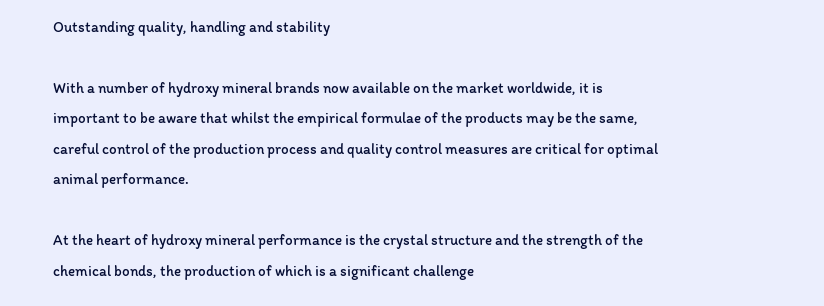Outstanding quality, handling and stability

With a number of hydroxy mineral brands now available on the market worldwide, it is important to be aware that whilst the empirical formulae of the products may be the same, careful control of the production process and quality control measures are critical for optimal animal performance.

At the heart of hydroxy mineral performance is the crystal structure and the strength of the chemical bonds, the production of which is a significant challenge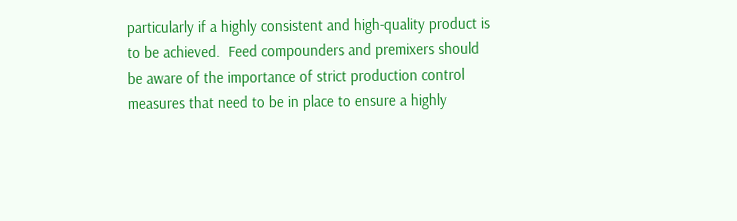particularly if a highly consistent and high-quality product is to be achieved.  Feed compounders and premixers should be aware of the importance of strict production control measures that need to be in place to ensure a highly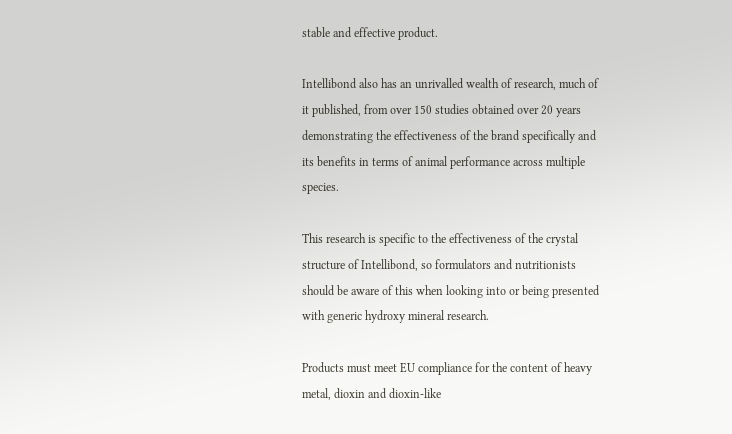stable and effective product.

Intellibond also has an unrivalled wealth of research, much of it published, from over 150 studies obtained over 20 years demonstrating the effectiveness of the brand specifically and its benefits in terms of animal performance across multiple species.

This research is specific to the effectiveness of the crystal structure of Intellibond, so formulators and nutritionists should be aware of this when looking into or being presented with generic hydroxy mineral research.

Products must meet EU compliance for the content of heavy metal, dioxin and dioxin-like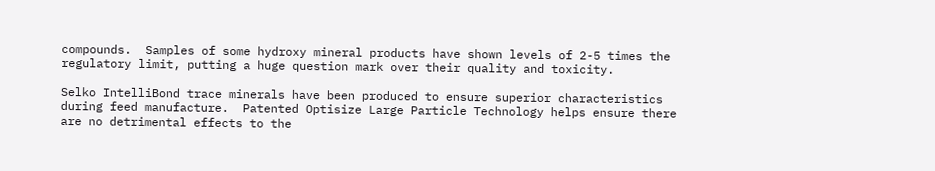compounds.  Samples of some hydroxy mineral products have shown levels of 2-5 times the regulatory limit, putting a huge question mark over their quality and toxicity.

Selko IntelliBond trace minerals have been produced to ensure superior characteristics during feed manufacture.  Patented Optisize Large Particle Technology helps ensure there are no detrimental effects to the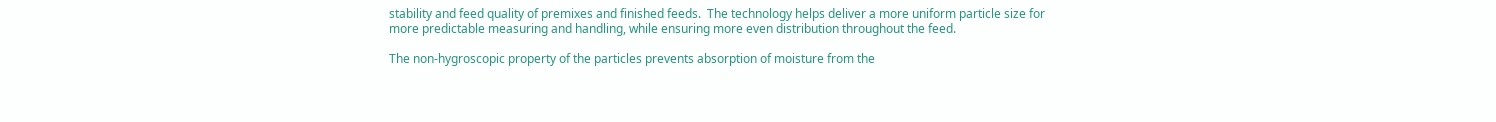stability and feed quality of premixes and finished feeds.  The technology helps deliver a more uniform particle size for more predictable measuring and handling, while ensuring more even distribution throughout the feed.

The non-hygroscopic property of the particles prevents absorption of moisture from the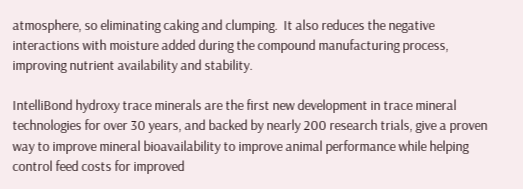atmosphere, so eliminating caking and clumping.  It also reduces the negative interactions with moisture added during the compound manufacturing process, improving nutrient availability and stability.

IntelliBond hydroxy trace minerals are the first new development in trace mineral technologies for over 30 years, and backed by nearly 200 research trials, give a proven way to improve mineral bioavailability to improve animal performance while helping control feed costs for improved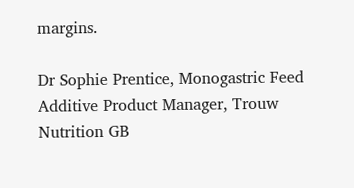margins.

Dr Sophie Prentice, Monogastric Feed Additive Product Manager, Trouw Nutrition GB